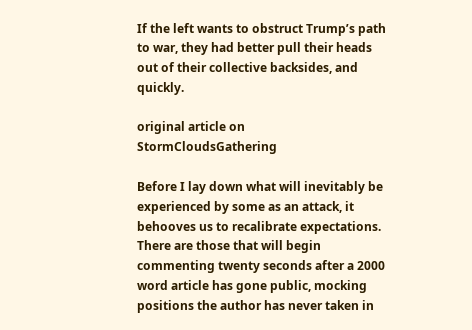If the left wants to obstruct Trump’s path to war, they had better pull their heads out of their collective backsides, and quickly.

original article on StormCloudsGathering

Before I lay down what will inevitably be experienced by some as an attack, it behooves us to recalibrate expectations. There are those that will begin commenting twenty seconds after a 2000 word article has gone public, mocking positions the author has never taken in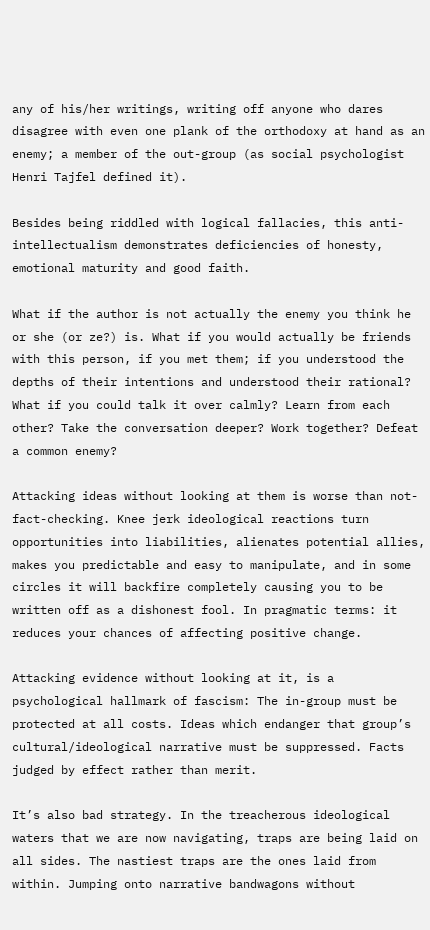any of his/her writings, writing off anyone who dares disagree with even one plank of the orthodoxy at hand as an enemy; a member of the out-group (as social psychologist Henri Tajfel defined it).

Besides being riddled with logical fallacies, this anti-intellectualism demonstrates deficiencies of honesty, emotional maturity and good faith.

What if the author is not actually the enemy you think he or she (or ze?) is. What if you would actually be friends with this person, if you met them; if you understood the depths of their intentions and understood their rational? What if you could talk it over calmly? Learn from each other? Take the conversation deeper? Work together? Defeat a common enemy?

Attacking ideas without looking at them is worse than not-fact-checking. Knee jerk ideological reactions turn opportunities into liabilities, alienates potential allies, makes you predictable and easy to manipulate, and in some circles it will backfire completely causing you to be written off as a dishonest fool. In pragmatic terms: it reduces your chances of affecting positive change.

Attacking evidence without looking at it, is a psychological hallmark of fascism: The in-group must be protected at all costs. Ideas which endanger that group’s cultural/ideological narrative must be suppressed. Facts judged by effect rather than merit.

It’s also bad strategy. In the treacherous ideological waters that we are now navigating, traps are being laid on all sides. The nastiest traps are the ones laid from within. Jumping onto narrative bandwagons without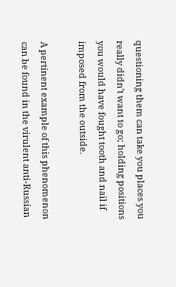questioning them can take you places you really didn’t want to go; holding positions you would have fought tooth and nail if imposed from the outside.

A pertinent example of this phenomenon can be found in the virulent anti-Russian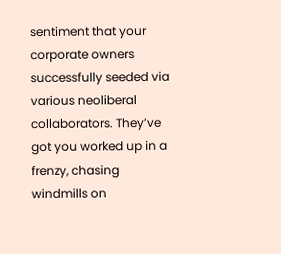sentiment that your corporate owners successfully seeded via various neoliberal collaborators. They’ve got you worked up in a frenzy, chasing windmills on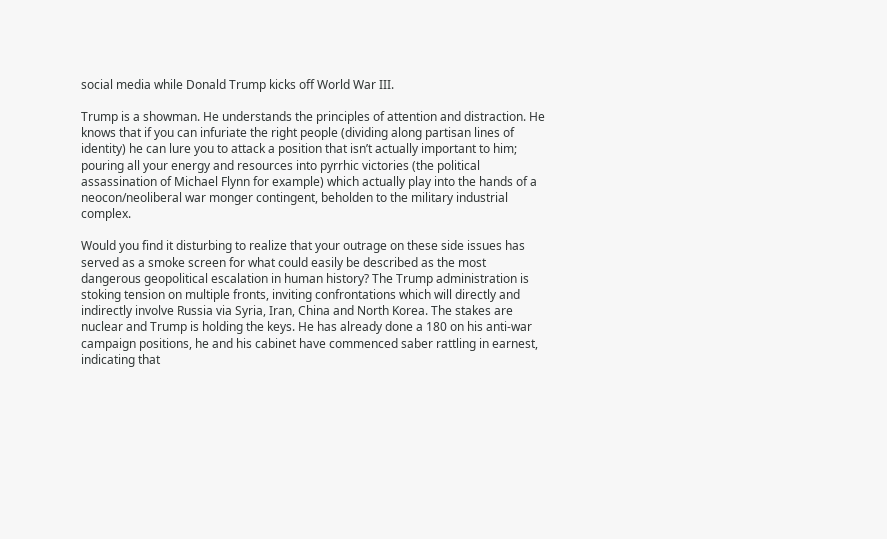social media while Donald Trump kicks off World War III.

Trump is a showman. He understands the principles of attention and distraction. He knows that if you can infuriate the right people (dividing along partisan lines of identity) he can lure you to attack a position that isn’t actually important to him; pouring all your energy and resources into pyrrhic victories (the political assassination of Michael Flynn for example) which actually play into the hands of a neocon/neoliberal war monger contingent, beholden to the military industrial complex.

Would you find it disturbing to realize that your outrage on these side issues has served as a smoke screen for what could easily be described as the most dangerous geopolitical escalation in human history? The Trump administration is stoking tension on multiple fronts, inviting confrontations which will directly and indirectly involve Russia via Syria, Iran, China and North Korea. The stakes are nuclear and Trump is holding the keys. He has already done a 180 on his anti-war campaign positions, he and his cabinet have commenced saber rattling in earnest, indicating that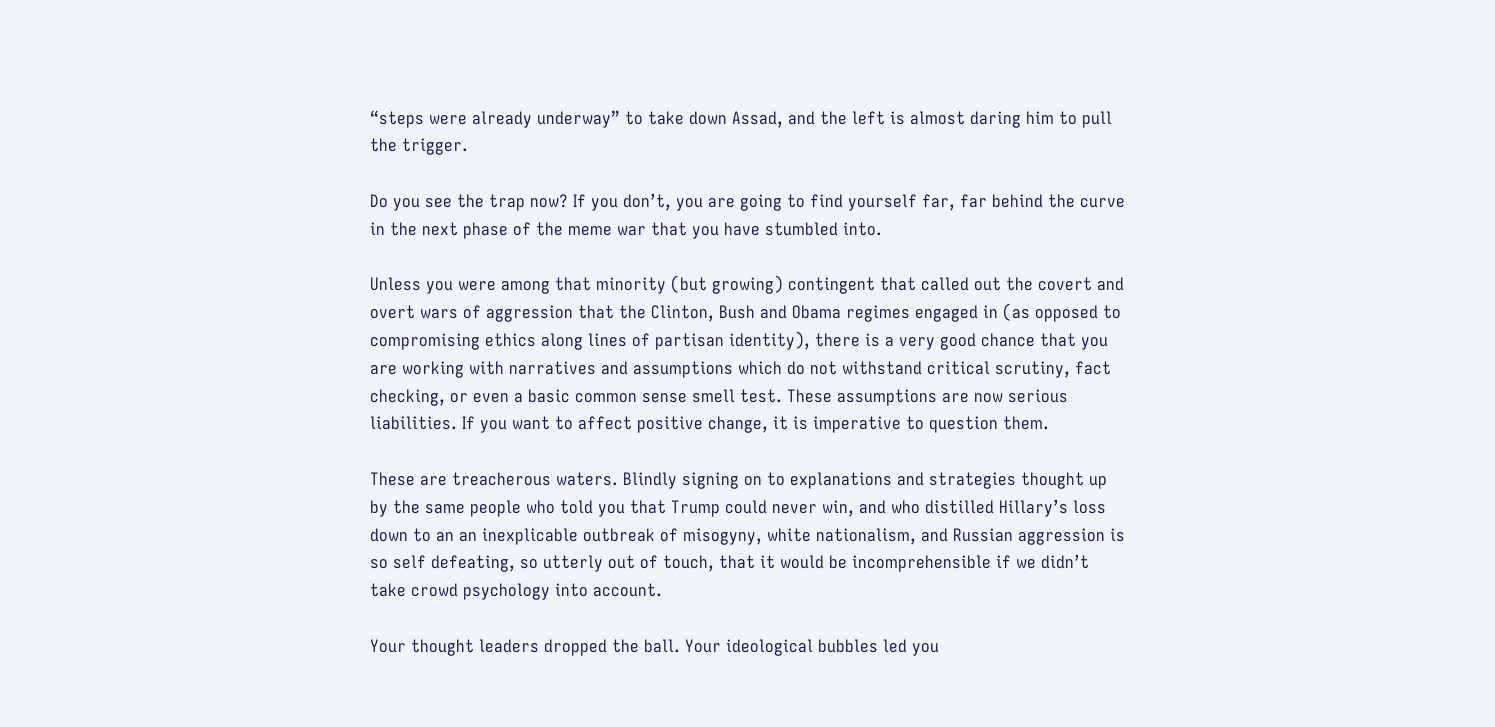“steps were already underway” to take down Assad, and the left is almost daring him to pull the trigger.

Do you see the trap now? If you don’t, you are going to find yourself far, far behind the curve in the next phase of the meme war that you have stumbled into.

Unless you were among that minority (but growing) contingent that called out the covert and overt wars of aggression that the Clinton, Bush and Obama regimes engaged in (as opposed to compromising ethics along lines of partisan identity), there is a very good chance that you are working with narratives and assumptions which do not withstand critical scrutiny, fact checking, or even a basic common sense smell test. These assumptions are now serious liabilities. If you want to affect positive change, it is imperative to question them.

These are treacherous waters. Blindly signing on to explanations and strategies thought up by the same people who told you that Trump could never win, and who distilled Hillary’s loss down to an an inexplicable outbreak of misogyny, white nationalism, and Russian aggression is so self defeating, so utterly out of touch, that it would be incomprehensible if we didn’t take crowd psychology into account.

Your thought leaders dropped the ball. Your ideological bubbles led you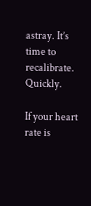astray. It’s time to recalibrate. Quickly.

If your heart rate is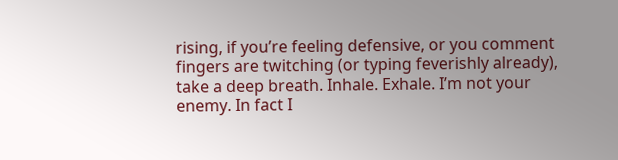rising, if you’re feeling defensive, or you comment fingers are twitching (or typing feverishly already), take a deep breath. Inhale. Exhale. I’m not your enemy. In fact I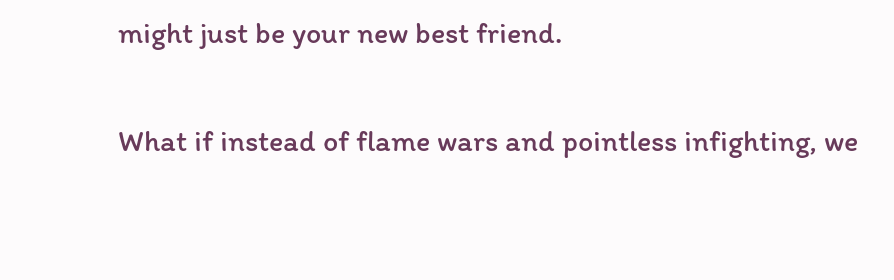might just be your new best friend.

What if instead of flame wars and pointless infighting, we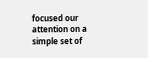focused our attention on a simple set of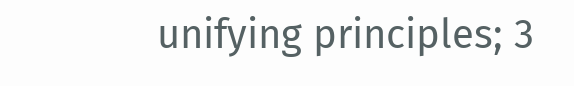unifying principles; 3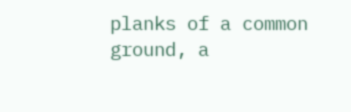planks of a common ground, a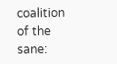coalition of the sane: